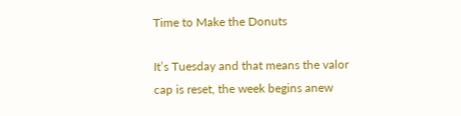Time to Make the Donuts

It’s Tuesday and that means the valor cap is reset, the week begins anew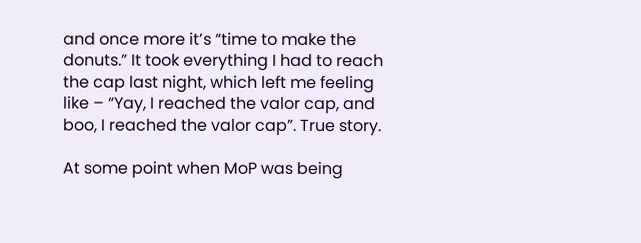and once more it’s “time to make the donuts.” It took everything I had to reach the cap last night, which left me feeling like – “Yay, I reached the valor cap, and boo, I reached the valor cap”. True story.

At some point when MoP was being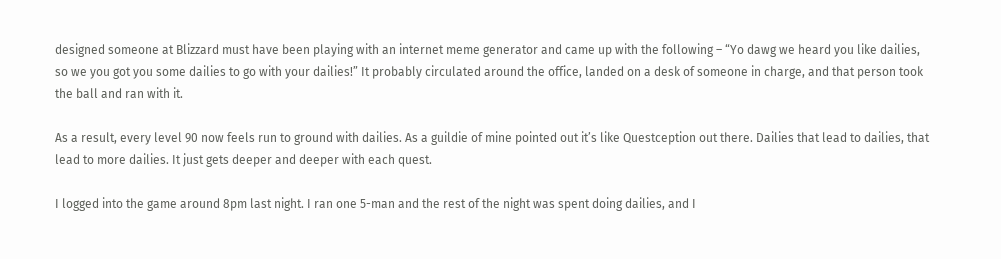designed someone at Blizzard must have been playing with an internet meme generator and came up with the following – “Yo dawg we heard you like dailies, so we you got you some dailies to go with your dailies!” It probably circulated around the office, landed on a desk of someone in charge, and that person took the ball and ran with it.

As a result, every level 90 now feels run to ground with dailies. As a guildie of mine pointed out it’s like Questception out there. Dailies that lead to dailies, that lead to more dailies. It just gets deeper and deeper with each quest.

I logged into the game around 8pm last night. I ran one 5-man and the rest of the night was spent doing dailies, and I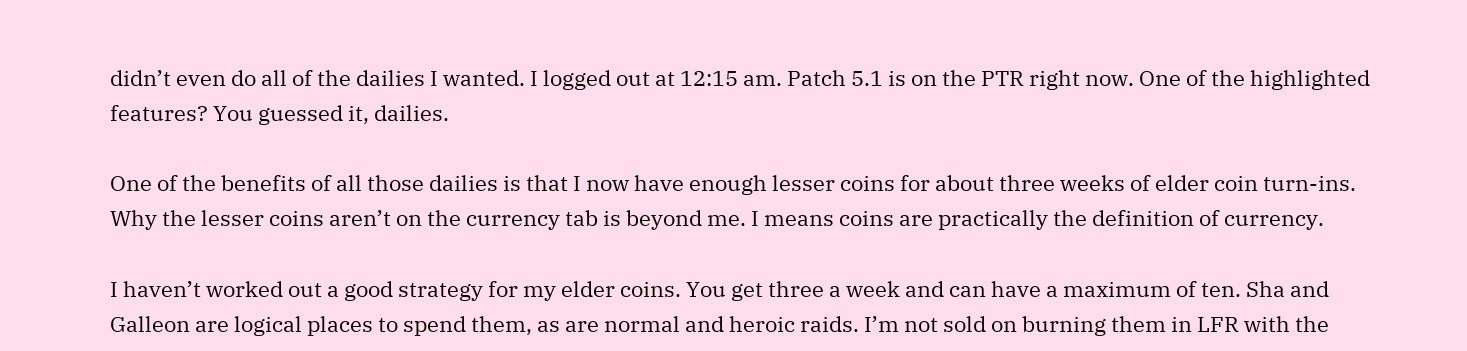didn’t even do all of the dailies I wanted. I logged out at 12:15 am. Patch 5.1 is on the PTR right now. One of the highlighted features? You guessed it, dailies.

One of the benefits of all those dailies is that I now have enough lesser coins for about three weeks of elder coin turn-ins. Why the lesser coins aren’t on the currency tab is beyond me. I means coins are practically the definition of currency.

I haven’t worked out a good strategy for my elder coins. You get three a week and can have a maximum of ten. Sha and Galleon are logical places to spend them, as are normal and heroic raids. I’m not sold on burning them in LFR with the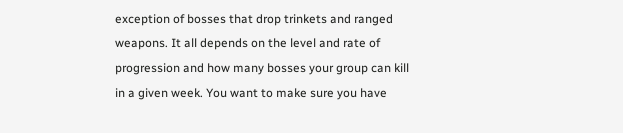exception of bosses that drop trinkets and ranged weapons. It all depends on the level and rate of progression and how many bosses your group can kill in a given week. You want to make sure you have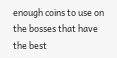enough coins to use on the bosses that have the best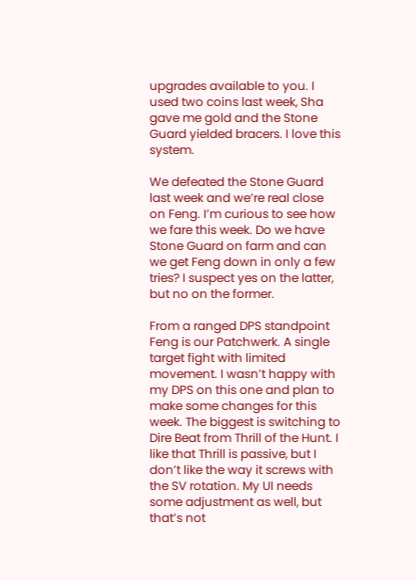upgrades available to you. I used two coins last week, Sha gave me gold and the Stone Guard yielded bracers. I love this system.

We defeated the Stone Guard last week and we’re real close on Feng. I’m curious to see how we fare this week. Do we have Stone Guard on farm and can we get Feng down in only a few tries? I suspect yes on the latter, but no on the former.

From a ranged DPS standpoint Feng is our Patchwerk. A single target fight with limited movement. I wasn’t happy with my DPS on this one and plan to make some changes for this week. The biggest is switching to Dire Beat from Thrill of the Hunt. I like that Thrill is passive, but I don’t like the way it screws with the SV rotation. My UI needs some adjustment as well, but that’s not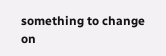something to change on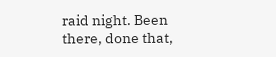raid night. Been there, done that,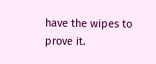have the wipes to prove it.